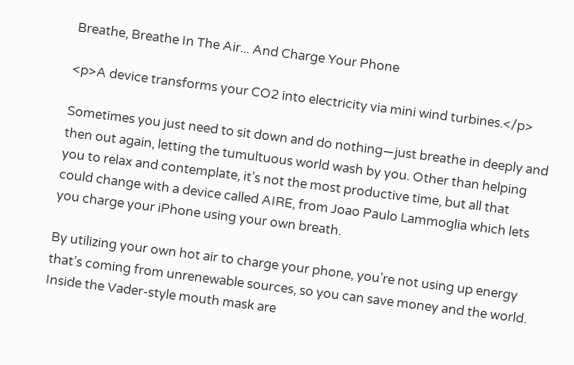Breathe, Breathe In The Air... And Charge Your Phone

<p>A device transforms your CO2 into electricity via mini wind turbines.</p>

Sometimes you just need to sit down and do nothing—just breathe in deeply and then out again, letting the tumultuous world wash by you. Other than helping you to relax and contemplate, it’s not the most productive time, but all that could change with a device called AIRE, from Joao Paulo Lammoglia which lets you charge your iPhone using your own breath.

By utilizing your own hot air to charge your phone, you’re not using up energy that’s coming from unrenewable sources, so you can save money and the world. Inside the Vader-style mouth mask are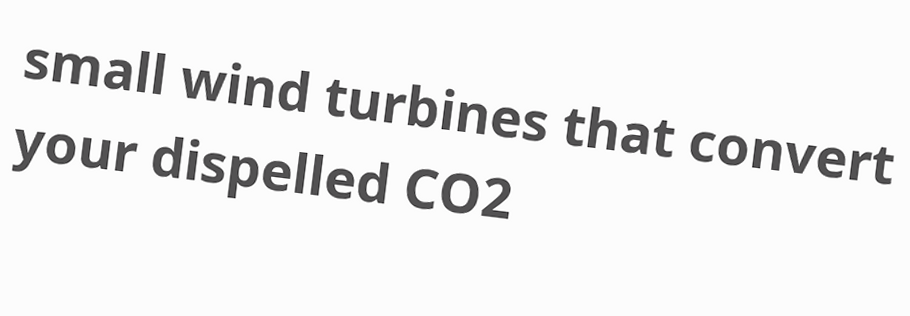small wind turbines that convert your dispelled CO2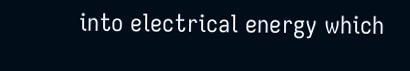into electrical energy which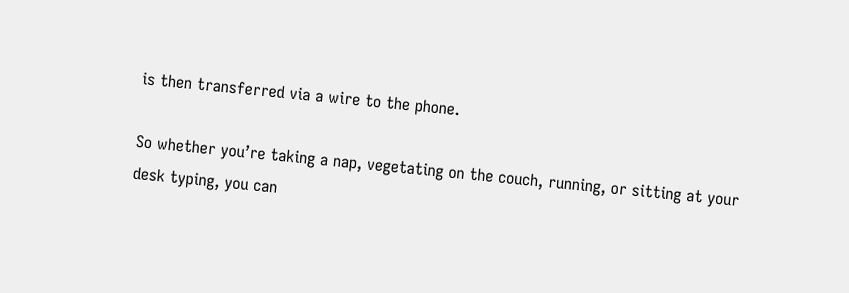is then transferred via a wire to the phone.

So whether you’re taking a nap, vegetating on the couch, running, or sitting at your desk typing, you can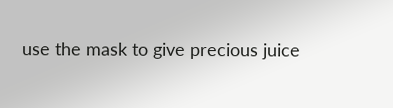use the mask to give precious juice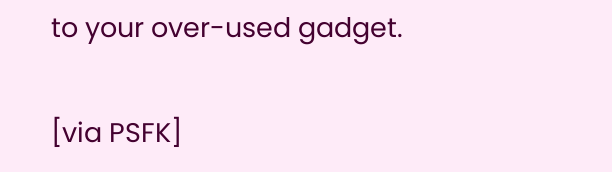to your over-used gadget.

[via PSFK]